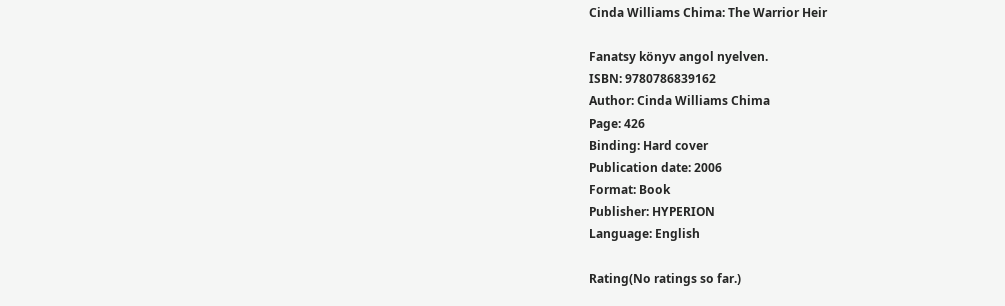Cinda Williams Chima: The Warrior Heir

Fanatsy könyv angol nyelven.
ISBN: 9780786839162
Author: Cinda Williams Chima
Page: 426
Binding: Hard cover
Publication date: 2006
Format: Book
Publisher: HYPERION
Language: English

Rating(No ratings so far.)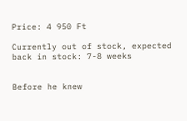Price: 4 950 Ft

Currently out of stock, expected back in stock: 7-8 weeks


Before he knew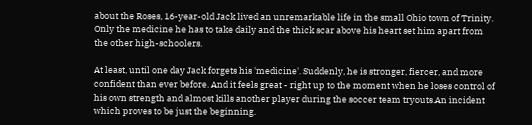about the Roses, 16-year-old Jack lived an unremarkable life in the small Ohio town of Trinity. Only the medicine he has to take daily and the thick scar above his heart set him apart from the other high-schoolers.

At least, until one day Jack forgets his 'medicine'. Suddenly, he is stronger, fiercer, and more confident than ever before. And it feels great - right up to the moment when he loses control of his own strength and almost kills another player during the soccer team tryouts.An incident which proves to be just the beginning.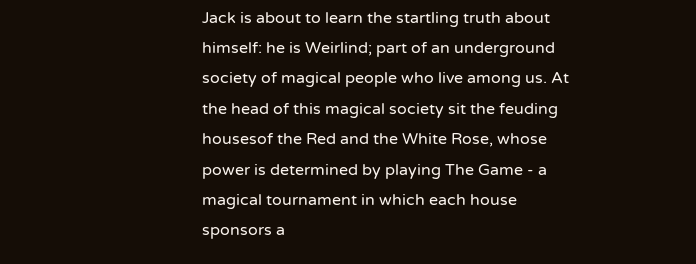Jack is about to learn the startling truth about himself: he is Weirlind; part of an underground society of magical people who live among us. At the head of this magical society sit the feuding housesof the Red and the White Rose, whose power is determined by playing The Game - a magical tournament in which each house sponsors a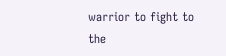warrior to fight to the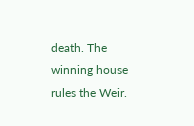death. The winning house rules the Weir.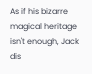As if his bizarre magical heritage isn't enough, Jack dis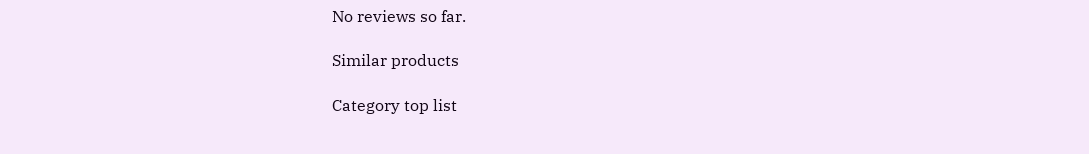No reviews so far.

Similar products

Category top list